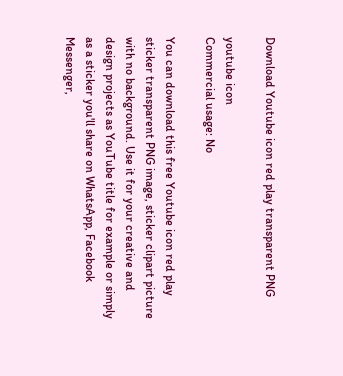Download Youtube icon red play transparent PNG

youtube icon
Commercial usage: No

You can download this free Youtube icon red play sticker transparent PNG image, sticker clipart picture with no background. Use it for your creative and design projects as YouTube title for example or simply as a sticker you'll share on WhatsApp, Facebook Messenger,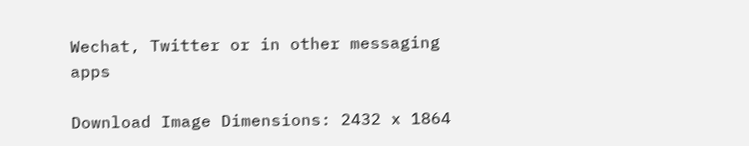Wechat, Twitter or in other messaging apps

Download Image Dimensions: 2432 x 1864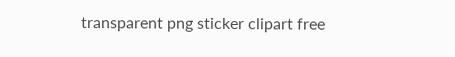transparent png sticker clipart free